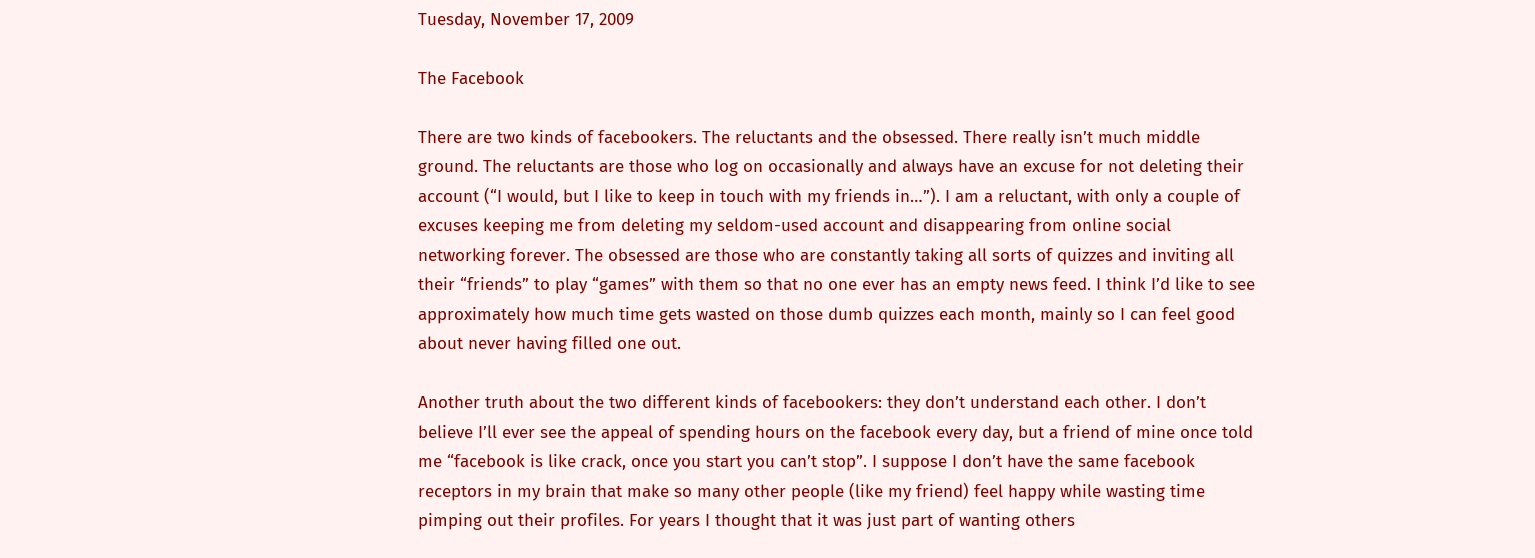Tuesday, November 17, 2009

The Facebook

There are two kinds of facebookers. The reluctants and the obsessed. There really isn’t much middle ground. The reluctants are those who log on occasionally and always have an excuse for not deleting their account (“I would, but I like to keep in touch with my friends in…”). I am a reluctant, with only a couple of excuses keeping me from deleting my seldom-used account and disappearing from online social networking forever. The obsessed are those who are constantly taking all sorts of quizzes and inviting all their “friends” to play “games” with them so that no one ever has an empty news feed. I think I’d like to see approximately how much time gets wasted on those dumb quizzes each month, mainly so I can feel good about never having filled one out.

Another truth about the two different kinds of facebookers: they don’t understand each other. I don’t believe I’ll ever see the appeal of spending hours on the facebook every day, but a friend of mine once told me “facebook is like crack, once you start you can’t stop”. I suppose I don’t have the same facebook receptors in my brain that make so many other people (like my friend) feel happy while wasting time pimping out their profiles. For years I thought that it was just part of wanting others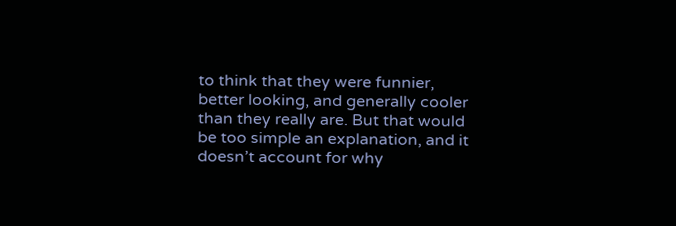to think that they were funnier, better looking, and generally cooler than they really are. But that would be too simple an explanation, and it doesn’t account for why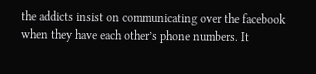the addicts insist on communicating over the facebook when they have each other’s phone numbers. It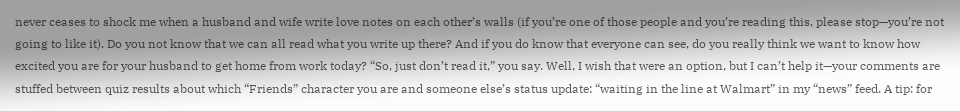never ceases to shock me when a husband and wife write love notes on each other’s walls (if you’re one of those people and you’re reading this, please stop—you’re not going to like it). Do you not know that we can all read what you write up there? And if you do know that everyone can see, do you really think we want to know how excited you are for your husband to get home from work today? “So, just don’t read it,” you say. Well, I wish that were an option, but I can’t help it—your comments are stuffed between quiz results about which “Friends” character you are and someone else’s status update: “waiting in the line at Walmart” in my “news” feed. A tip: for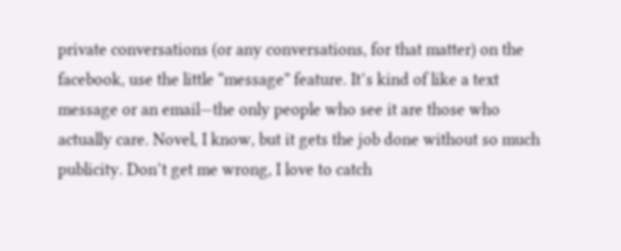private conversations (or any conversations, for that matter) on the facebook, use the little “message” feature. It’s kind of like a text message or an email—the only people who see it are those who actually care. Novel, I know, but it gets the job done without so much publicity. Don’t get me wrong, I love to catch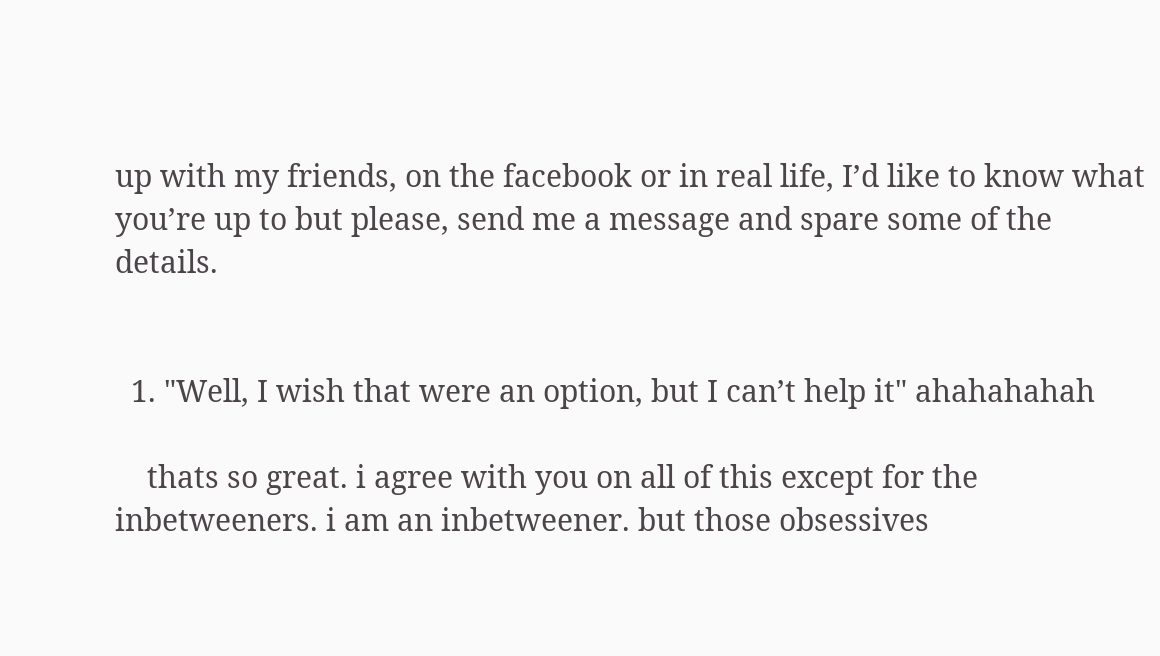up with my friends, on the facebook or in real life, I’d like to know what you’re up to but please, send me a message and spare some of the details.


  1. "Well, I wish that were an option, but I can’t help it" ahahahahah

    thats so great. i agree with you on all of this except for the inbetweeners. i am an inbetweener. but those obsessives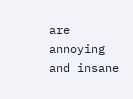are annoying and insane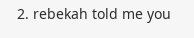2. rebekah told me you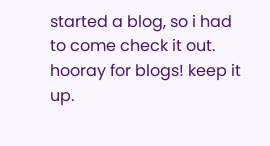started a blog, so i had to come check it out. hooray for blogs! keep it up.